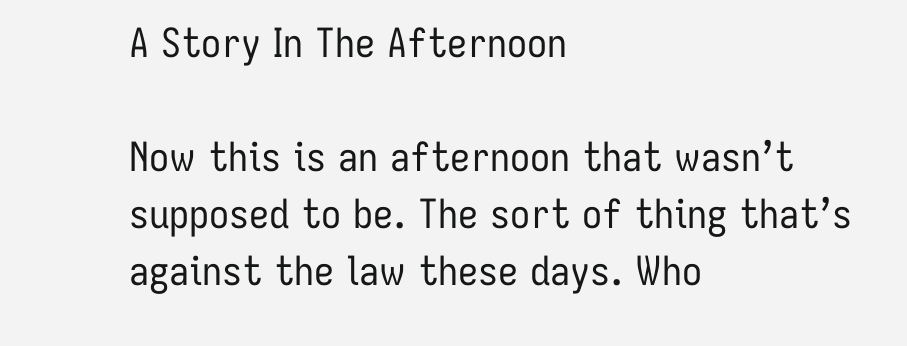A Story In The Afternoon

Now this is an afternoon that wasn’t supposed to be. The sort of thing that’s against the law these days. Who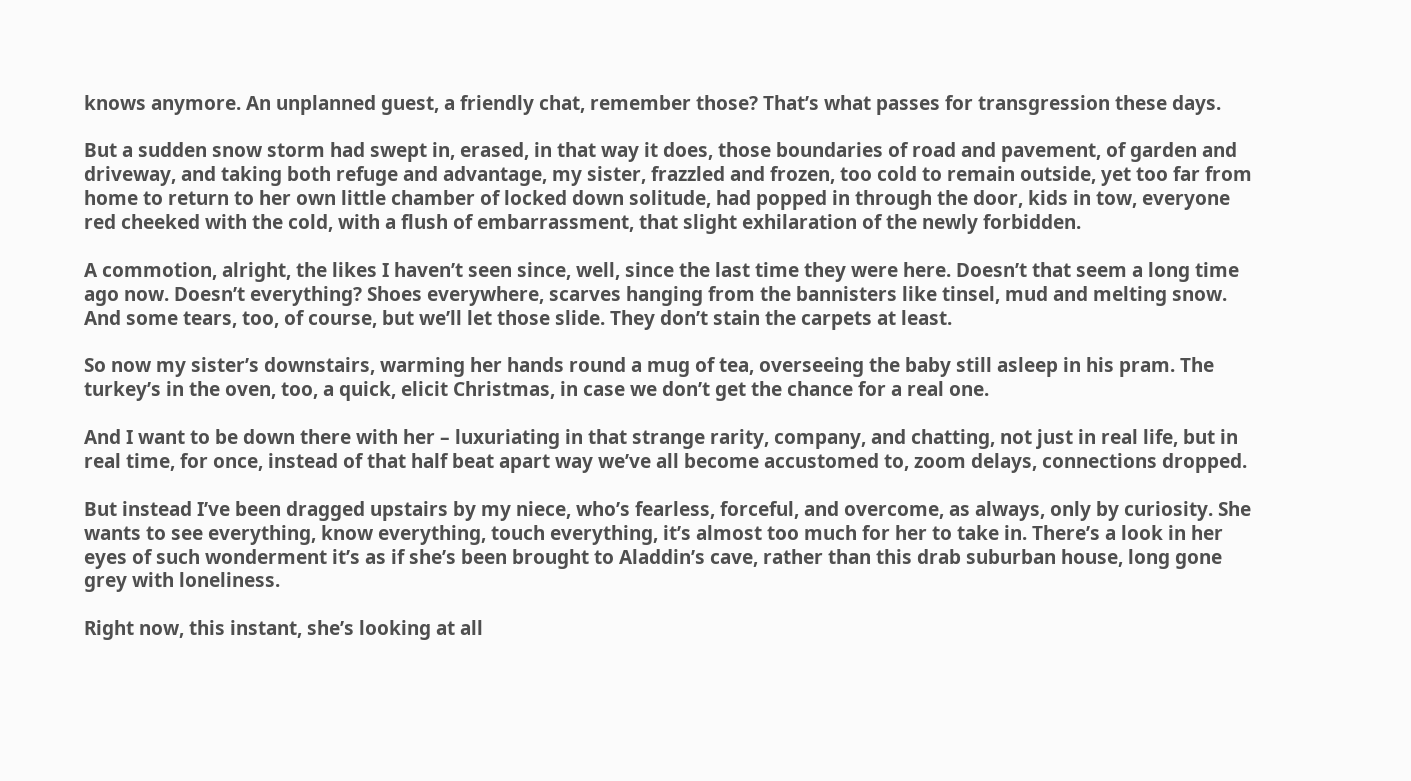knows anymore. An unplanned guest, a friendly chat, remember those? That’s what passes for transgression these days.

But a sudden snow storm had swept in, erased, in that way it does, those boundaries of road and pavement, of garden and driveway, and taking both refuge and advantage, my sister, frazzled and frozen, too cold to remain outside, yet too far from home to return to her own little chamber of locked down solitude, had popped in through the door, kids in tow, everyone red cheeked with the cold, with a flush of embarrassment, that slight exhilaration of the newly forbidden.

A commotion, alright, the likes I haven’t seen since, well, since the last time they were here. Doesn’t that seem a long time ago now. Doesn’t everything? Shoes everywhere, scarves hanging from the bannisters like tinsel, mud and melting snow. And some tears, too, of course, but we’ll let those slide. They don’t stain the carpets at least.

So now my sister’s downstairs, warming her hands round a mug of tea, overseeing the baby still asleep in his pram. The turkey’s in the oven, too, a quick, elicit Christmas, in case we don’t get the chance for a real one.

And I want to be down there with her – luxuriating in that strange rarity, company, and chatting, not just in real life, but in real time, for once, instead of that half beat apart way we’ve all become accustomed to, zoom delays, connections dropped.

But instead I’ve been dragged upstairs by my niece, who’s fearless, forceful, and overcome, as always, only by curiosity. She wants to see everything, know everything, touch everything, it’s almost too much for her to take in. There’s a look in her eyes of such wonderment it’s as if she’s been brought to Aladdin’s cave, rather than this drab suburban house, long gone grey with loneliness.

Right now, this instant, she’s looking at all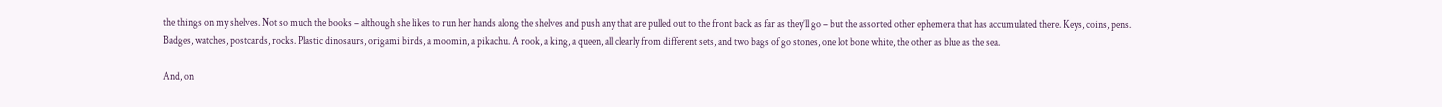the things on my shelves. Not so much the books – although she likes to run her hands along the shelves and push any that are pulled out to the front back as far as they’ll go – but the assorted other ephemera that has accumulated there. Keys, coins, pens. Badges, watches, postcards, rocks. Plastic dinosaurs, origami birds, a moomin, a pikachu. A rook, a king, a queen, all clearly from different sets, and two bags of go stones, one lot bone white, the other as blue as the sea.

And, on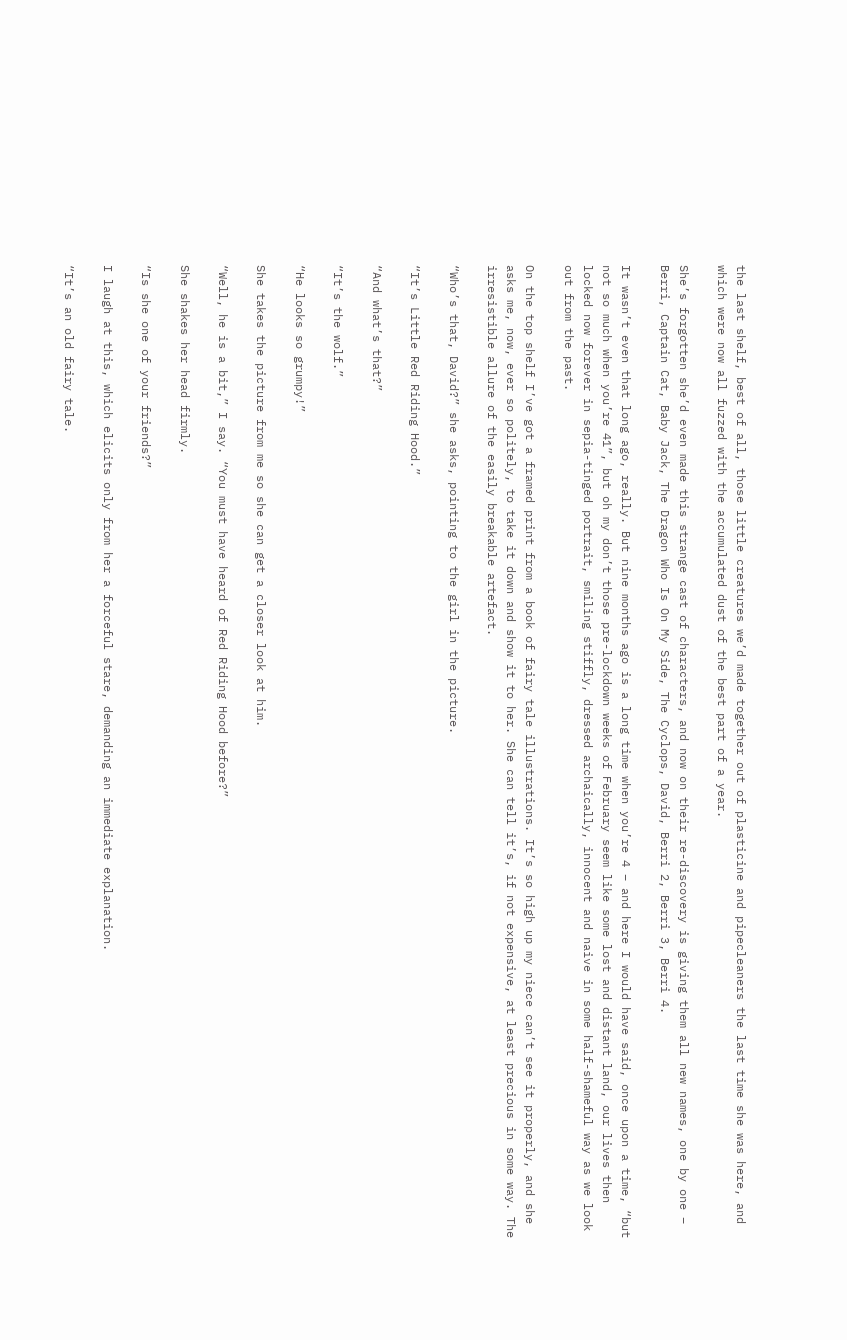the last shelf, best of all, those little creatures we’d made together out of plasticine and pipecleaners the last time she was here, and which were now all fuzzed with the accumulated dust of the best part of a year.

She’s forgotten she’d even made this strange cast of characters, and now on their re-discovery is giving them all new names, one by one – Berri, Captain Cat, Baby Jack, The Dragon Who Is On My Side, The Cyclops, David, Berri 2, Berri 3, Berri 4.

It wasn’t even that long ago, really. But nine months ago is a long time when you’re 4 – and here I would have said, once upon a time, “but not so much when you’re 41”, but oh my don’t those pre-lockdown weeks of February seem like some lost and distant land, our lives then locked now forever in sepia-tinged portrait, smiling stiffly, dressed archaically, innocent and naive in some half-shameful way as we look out from the past.

On the top shelf I’ve got a framed print from a book of fairy tale illustrations. It’s so high up my niece can’t see it properly, and she asks me, now, ever so politely, to take it down and show it to her. She can tell it’s, if not expensive, at least precious in some way. The irresistible allure of the easily breakable artefact.

“Who’s that, David?” she asks, pointing to the girl in the picture.

“It’s Little Red Riding Hood.”

“And what’s that?”

“It’s the wolf.”

“He looks so grumpy!”

She takes the picture from me so she can get a closer look at him.

“Well, he is a bit,” I say. “You must have heard of Red Riding Hood before?”

She shakes her head firmly.

“Is she one of your friends?”

I laugh at this, which elicits only from her a forceful stare, demanding an immediate explanation.

“It’s an old fairy tale.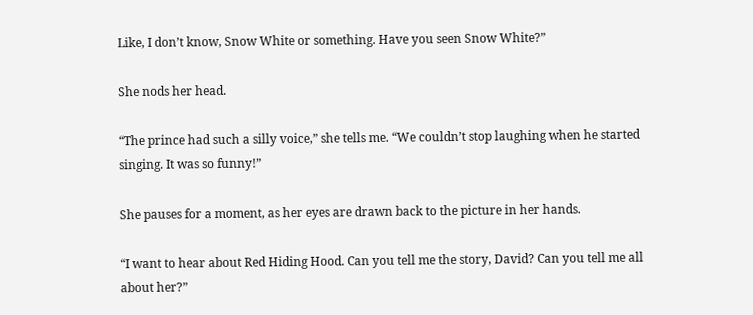Like, I don’t know, Snow White or something. Have you seen Snow White?”

She nods her head.

“The prince had such a silly voice,” she tells me. “We couldn’t stop laughing when he started singing. It was so funny!”

She pauses for a moment, as her eyes are drawn back to the picture in her hands.

“I want to hear about Red Hiding Hood. Can you tell me the story, David? Can you tell me all about her?”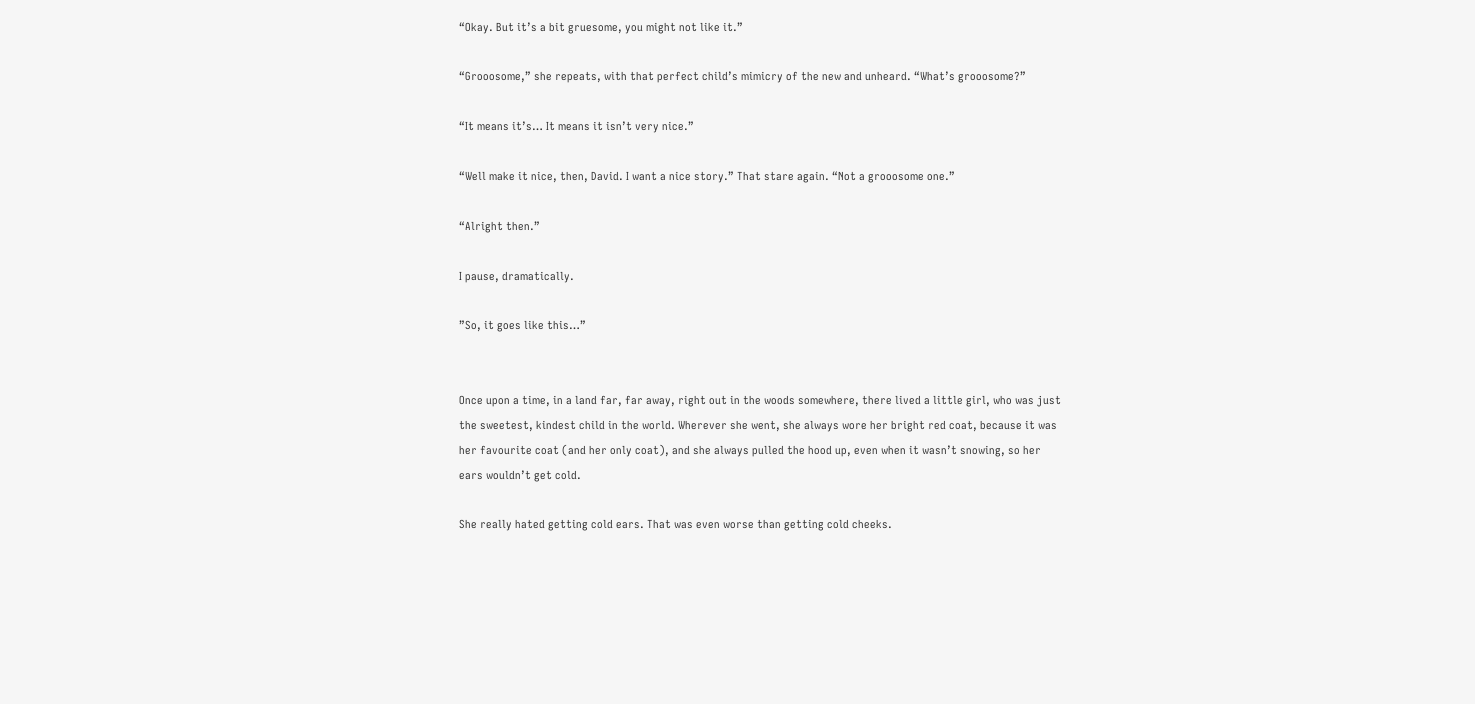“Okay. But it’s a bit gruesome, you might not like it.”

“Grooosome,” she repeats, with that perfect child’s mimicry of the new and unheard. “What’s grooosome?”

“It means it’s… It means it isn’t very nice.”

“Well make it nice, then, David. I want a nice story.” That stare again. “Not a grooosome one.”

“Alright then.”

I pause, dramatically.

”So, it goes like this…”


Once upon a time, in a land far, far away, right out in the woods somewhere, there lived a little girl, who was just the sweetest, kindest child in the world. Wherever she went, she always wore her bright red coat, because it was her favourite coat (and her only coat), and she always pulled the hood up, even when it wasn’t snowing, so her ears wouldn’t get cold.

She really hated getting cold ears. That was even worse than getting cold cheeks.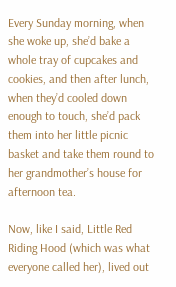Every Sunday morning, when she woke up, she’d bake a whole tray of cupcakes and cookies, and then after lunch, when they’d cooled down enough to touch, she’d pack them into her little picnic basket and take them round to her grandmother’s house for afternoon tea.

Now, like I said, Little Red Riding Hood (which was what everyone called her), lived out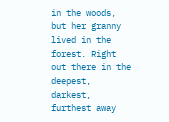in the woods, but her granny lived in the forest. Right out there in the deepest, darkest, furthest away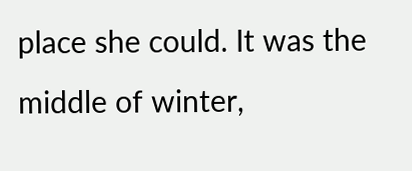place she could. It was the middle of winter,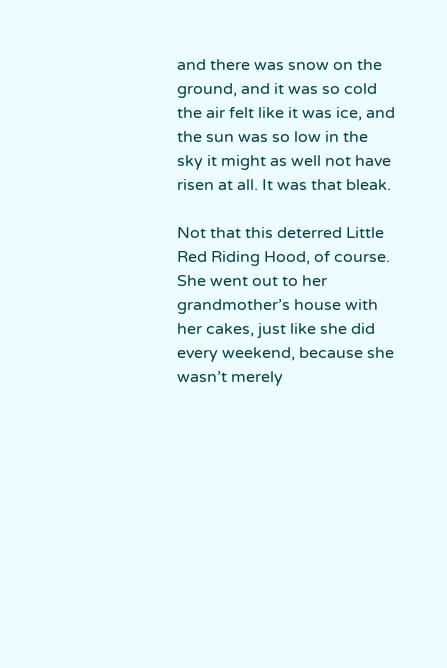and there was snow on the ground, and it was so cold the air felt like it was ice, and the sun was so low in the sky it might as well not have risen at all. It was that bleak.

Not that this deterred Little Red Riding Hood, of course. She went out to her grandmother’s house with her cakes, just like she did every weekend, because she wasn’t merely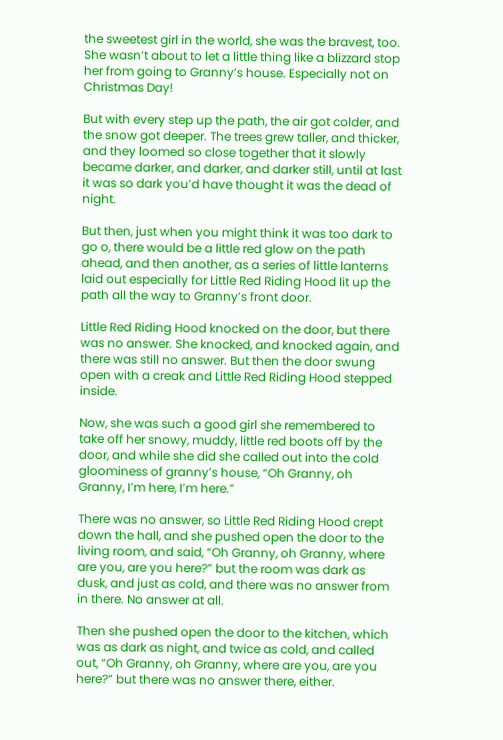the sweetest girl in the world, she was the bravest, too. She wasn’t about to let a little thing like a blizzard stop her from going to Granny’s house. Especially not on Christmas Day!

But with every step up the path, the air got colder, and the snow got deeper. The trees grew taller, and thicker, and they loomed so close together that it slowly became darker, and darker, and darker still, until at last it was so dark you’d have thought it was the dead of night.

But then, just when you might think it was too dark to go o, there would be a little red glow on the path ahead, and then another, as a series of little lanterns laid out especially for Little Red Riding Hood lit up the path all the way to Granny’s front door.

Little Red Riding Hood knocked on the door, but there was no answer. She knocked, and knocked again, and there was still no answer. But then the door swung open with a creak and Little Red Riding Hood stepped inside.

Now, she was such a good girl she remembered to take off her snowy, muddy, little red boots off by the door, and while she did she called out into the cold gloominess of granny’s house, “Oh Granny, oh Granny, I’m here, I’m here.”

There was no answer, so Little Red Riding Hood crept down the hall, and she pushed open the door to the living room, and said, “Oh Granny, oh Granny, where are you, are you here?” but the room was dark as dusk, and just as cold, and there was no answer from in there. No answer at all.

Then she pushed open the door to the kitchen, which was as dark as night, and twice as cold, and called out, “Oh Granny, oh Granny, where are you, are you here?” but there was no answer there, either.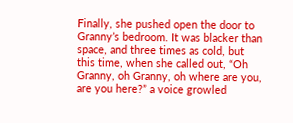Finally, she pushed open the door to Granny’s bedroom. It was blacker than space, and three times as cold, but this time, when she called out, “Oh Granny, oh Granny, oh where are you, are you here?” a voice growled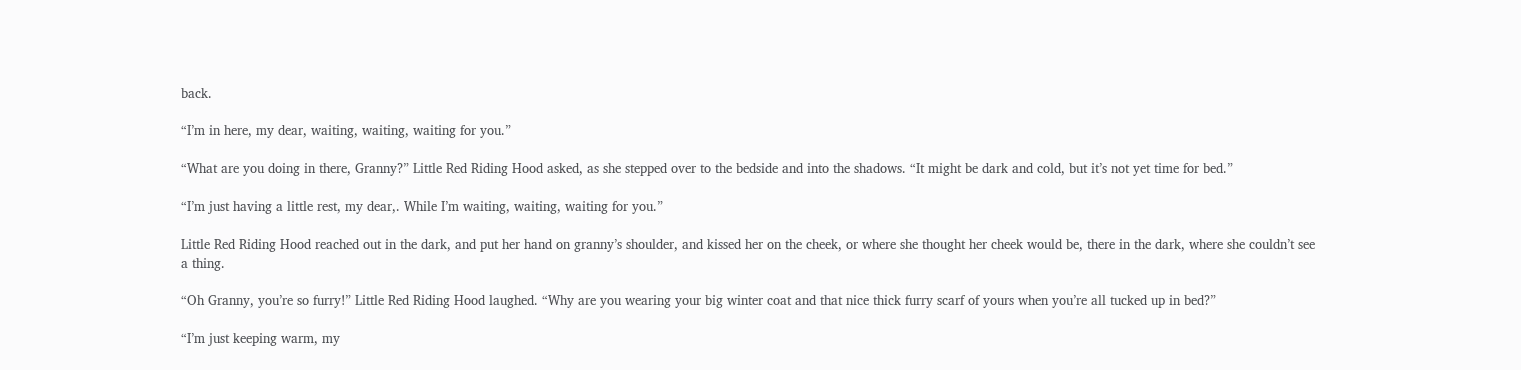back.

“I’m in here, my dear, waiting, waiting, waiting for you.”

“What are you doing in there, Granny?” Little Red Riding Hood asked, as she stepped over to the bedside and into the shadows. “It might be dark and cold, but it’s not yet time for bed.”

“I’m just having a little rest, my dear,. While I’m waiting, waiting, waiting for you.”

Little Red Riding Hood reached out in the dark, and put her hand on granny’s shoulder, and kissed her on the cheek, or where she thought her cheek would be, there in the dark, where she couldn’t see a thing.

“Oh Granny, you’re so furry!” Little Red Riding Hood laughed. “Why are you wearing your big winter coat and that nice thick furry scarf of yours when you’re all tucked up in bed?”

“I’m just keeping warm, my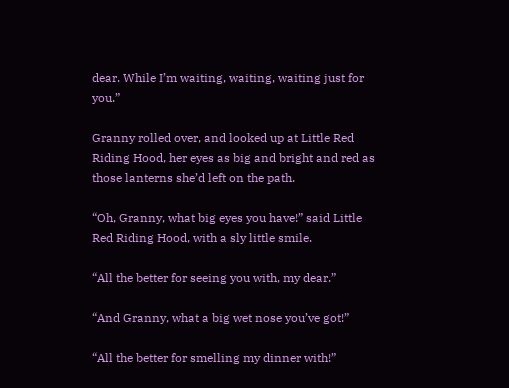dear. While I’m waiting, waiting, waiting just for you.”

Granny rolled over, and looked up at Little Red Riding Hood, her eyes as big and bright and red as those lanterns she’d left on the path.

“Oh, Granny, what big eyes you have!” said Little Red Riding Hood, with a sly little smile.

“All the better for seeing you with, my dear.”

“And Granny, what a big wet nose you’ve got!”

“All the better for smelling my dinner with!”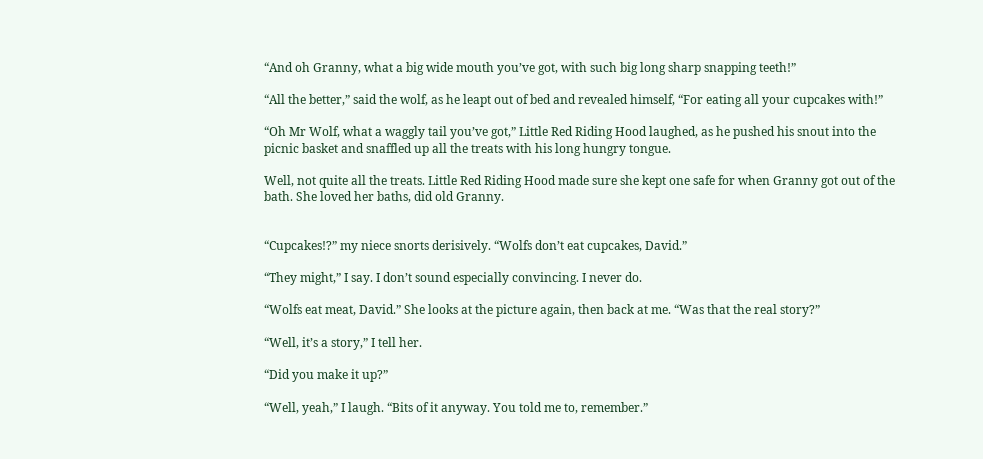“And oh Granny, what a big wide mouth you’ve got, with such big long sharp snapping teeth!”

“All the better,” said the wolf, as he leapt out of bed and revealed himself, “For eating all your cupcakes with!”

“Oh Mr Wolf, what a waggly tail you’ve got,” Little Red Riding Hood laughed, as he pushed his snout into the picnic basket and snaffled up all the treats with his long hungry tongue.

Well, not quite all the treats. Little Red Riding Hood made sure she kept one safe for when Granny got out of the bath. She loved her baths, did old Granny.


“Cupcakes!?” my niece snorts derisively. “Wolfs don’t eat cupcakes, David.”

“They might,” I say. I don’t sound especially convincing. I never do.

“Wolfs eat meat, David.” She looks at the picture again, then back at me. “Was that the real story?”

“Well, it’s a story,” I tell her.

“Did you make it up?”

“Well, yeah,” I laugh. “Bits of it anyway. You told me to, remember.”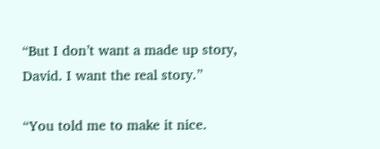“But I don’t want a made up story, David. I want the real story.”

“You told me to make it nice.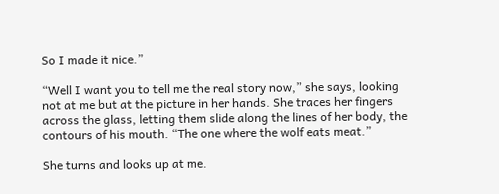So I made it nice.”

“Well I want you to tell me the real story now,” she says, looking not at me but at the picture in her hands. She traces her fingers across the glass, letting them slide along the lines of her body, the contours of his mouth. “The one where the wolf eats meat.”

She turns and looks up at me.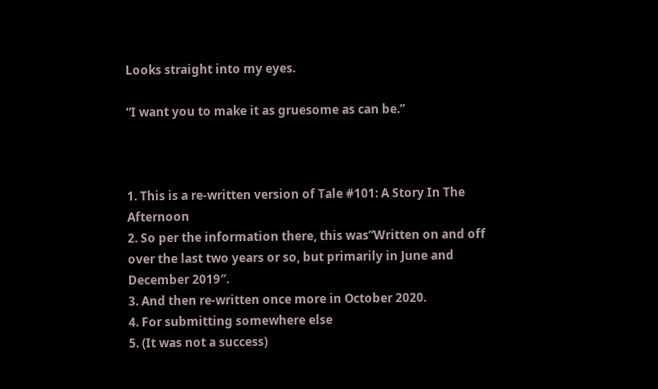Looks straight into my eyes.

“I want you to make it as gruesome as can be.”



1. This is a re-written version of Tale #101: A Story In The Afternoon
2. So per the information there, this was”Written on and off over the last two years or so, but primarily in June and December 2019″.
3. And then re-written once more in October 2020.
4. For submitting somewhere else
5. (It was not a success)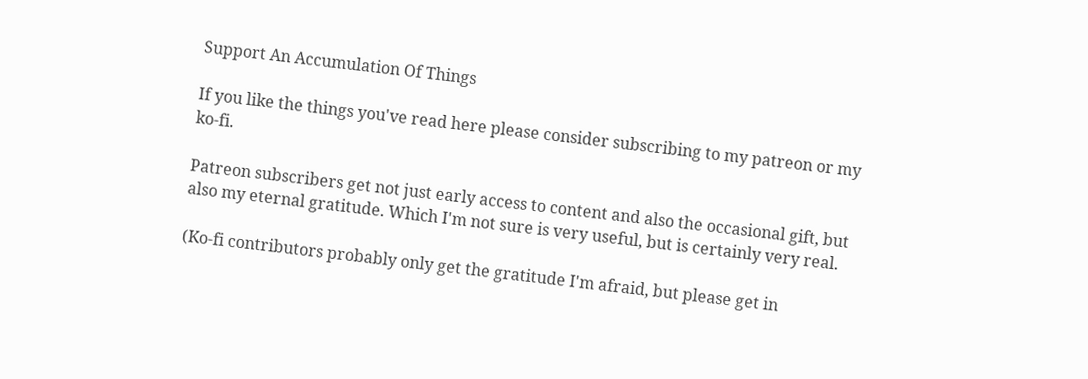Support An Accumulation Of Things

If you like the things you've read here please consider subscribing to my patreon or my ko-fi.

Patreon subscribers get not just early access to content and also the occasional gift, but also my eternal gratitude. Which I'm not sure is very useful, but is certainly very real.

(Ko-fi contributors probably only get the gratitude I'm afraid, but please get in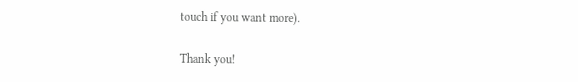touch if you want more).

Thank you!